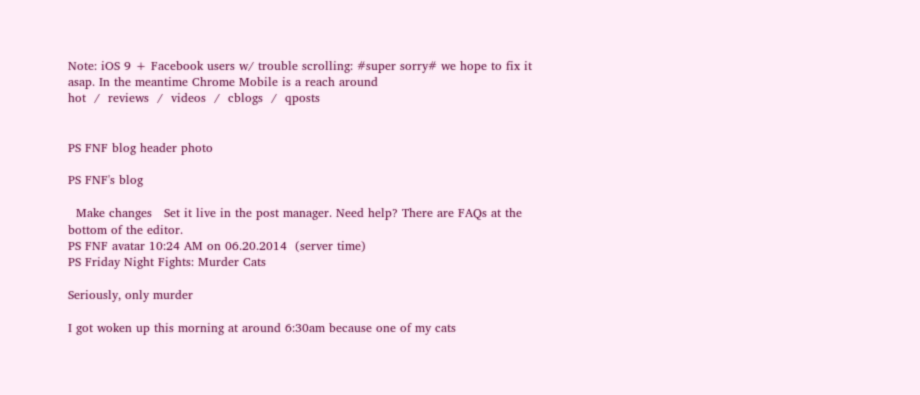Note: iOS 9 + Facebook users w/ trouble scrolling: #super sorry# we hope to fix it asap. In the meantime Chrome Mobile is a reach around
hot  /  reviews  /  videos  /  cblogs  /  qposts


PS FNF blog header photo

PS FNF's blog

  Make changes   Set it live in the post manager. Need help? There are FAQs at the bottom of the editor.
PS FNF avatar 10:24 AM on 06.20.2014  (server time)
PS Friday Night Fights: Murder Cats

Seriously, only murder

I got woken up this morning at around 6:30am because one of my cats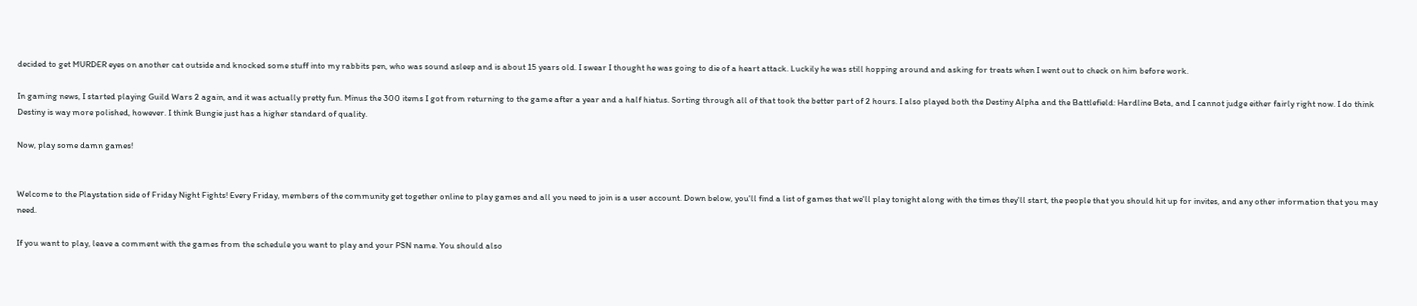decided to get MURDER eyes on another cat outside and knocked some stuff into my rabbits pen, who was sound asleep and is about 15 years old. I swear I thought he was going to die of a heart attack. Luckily he was still hopping around and asking for treats when I went out to check on him before work.

In gaming news, I started playing Guild Wars 2 again, and it was actually pretty fun. Minus the 300 items I got from returning to the game after a year and a half hiatus. Sorting through all of that took the better part of 2 hours. I also played both the Destiny Alpha and the Battlefield: Hardline Beta, and I cannot judge either fairly right now. I do think Destiny is way more polished, however. I think Bungie just has a higher standard of quality.

Now, play some damn games!


Welcome to the Playstation side of Friday Night Fights! Every Friday, members of the community get together online to play games and all you need to join is a user account. Down below, you'll find a list of games that we'll play tonight along with the times they'll start, the people that you should hit up for invites, and any other information that you may need.

If you want to play, leave a comment with the games from the schedule you want to play and your PSN name. You should also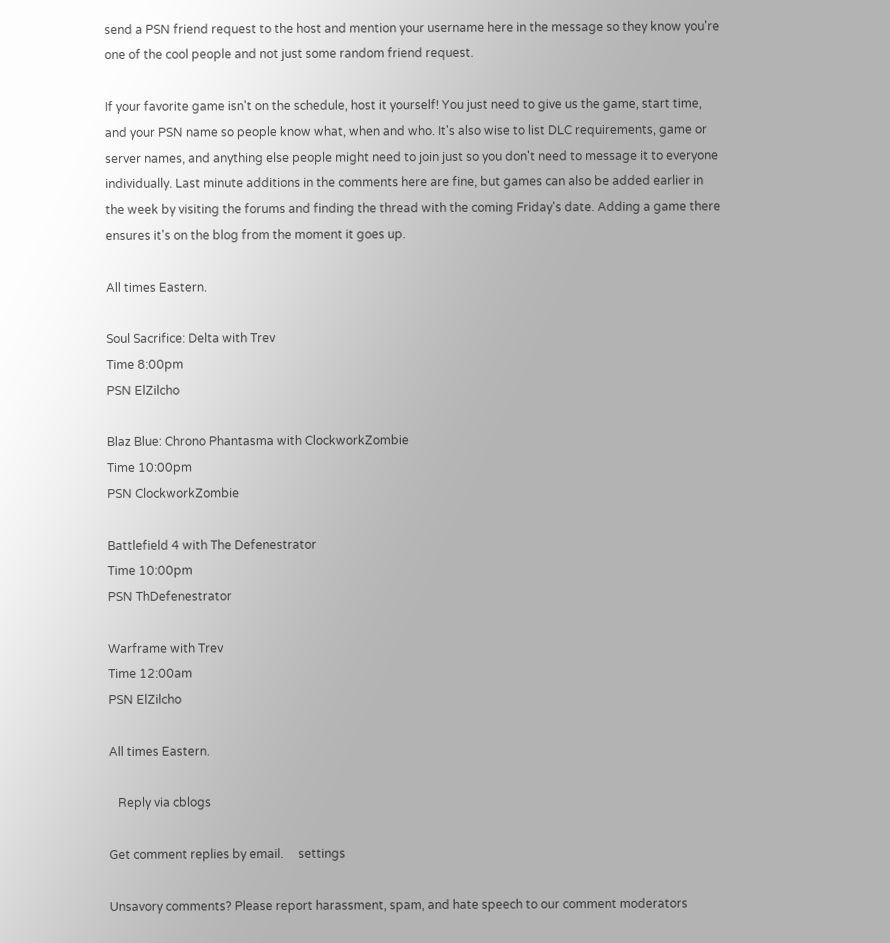send a PSN friend request to the host and mention your username here in the message so they know you're one of the cool people and not just some random friend request.

If your favorite game isn't on the schedule, host it yourself! You just need to give us the game, start time, and your PSN name so people know what, when and who. It's also wise to list DLC requirements, game or server names, and anything else people might need to join just so you don't need to message it to everyone individually. Last minute additions in the comments here are fine, but games can also be added earlier in the week by visiting the forums and finding the thread with the coming Friday's date. Adding a game there ensures it's on the blog from the moment it goes up.

All times Eastern.

Soul Sacrifice: Delta with Trev
Time 8:00pm
PSN ElZilcho

Blaz Blue: Chrono Phantasma with ClockworkZombie
Time 10:00pm
PSN ClockworkZombie

Battlefield 4 with The Defenestrator
Time 10:00pm
PSN ThDefenestrator

Warframe with Trev
Time 12:00am
PSN ElZilcho

All times Eastern.

   Reply via cblogs

Get comment replies by email.     settings

Unsavory comments? Please report harassment, spam, and hate speech to our comment moderators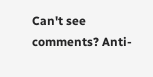Can't see comments? Anti-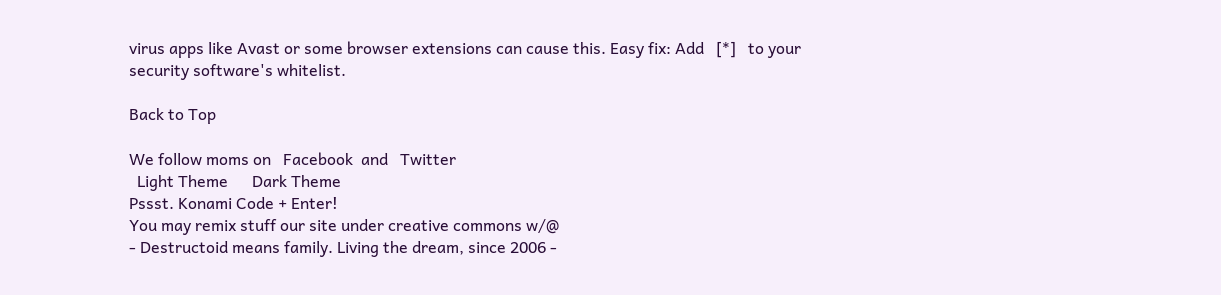virus apps like Avast or some browser extensions can cause this. Easy fix: Add   [*]   to your security software's whitelist.

Back to Top

We follow moms on   Facebook  and   Twitter
  Light Theme      Dark Theme
Pssst. Konami Code + Enter!
You may remix stuff our site under creative commons w/@
- Destructoid means family. Living the dream, since 2006 -